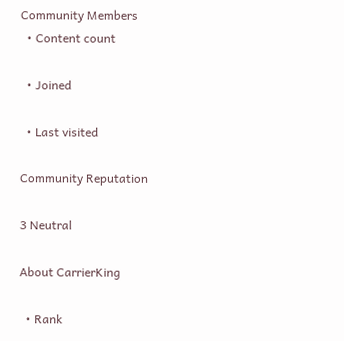Community Members
  • Content count

  • Joined

  • Last visited

Community Reputation

3 Neutral

About CarrierKing

  • Rank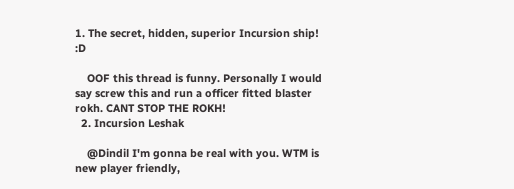1. The secret, hidden, superior Incursion ship! :D

    OOF this thread is funny. Personally I would say screw this and run a officer fitted blaster rokh. CANT STOP THE ROKH!
  2. Incursion Leshak

    @Dindil I'm gonna be real with you. WTM is new player friendly,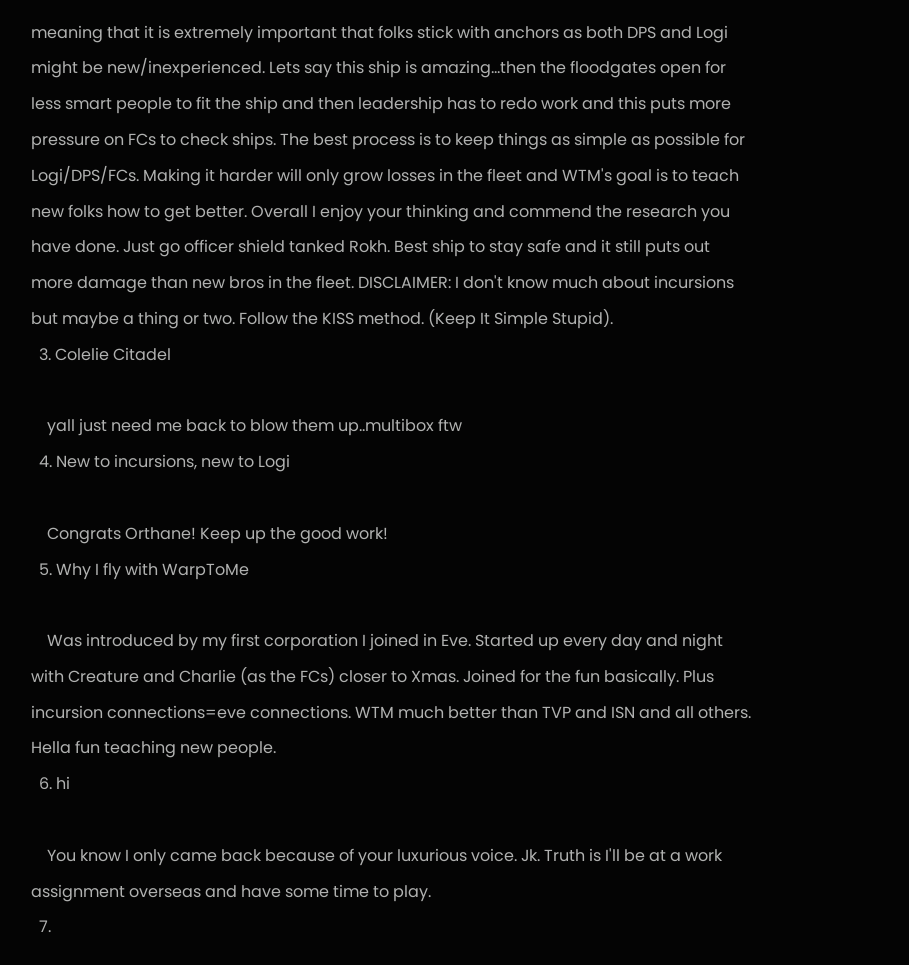meaning that it is extremely important that folks stick with anchors as both DPS and Logi might be new/inexperienced. Lets say this ship is amazing...then the floodgates open for less smart people to fit the ship and then leadership has to redo work and this puts more pressure on FCs to check ships. The best process is to keep things as simple as possible for Logi/DPS/FCs. Making it harder will only grow losses in the fleet and WTM's goal is to teach new folks how to get better. Overall I enjoy your thinking and commend the research you have done. Just go officer shield tanked Rokh. Best ship to stay safe and it still puts out more damage than new bros in the fleet. DISCLAIMER: I don't know much about incursions but maybe a thing or two. Follow the KISS method. (Keep It Simple Stupid).
  3. Colelie Citadel

    yall just need me back to blow them up..multibox ftw
  4. New to incursions, new to Logi

    Congrats Orthane! Keep up the good work!
  5. Why I fly with WarpToMe

    Was introduced by my first corporation I joined in Eve. Started up every day and night with Creature and Charlie (as the FCs) closer to Xmas. Joined for the fun basically. Plus incursion connections=eve connections. WTM much better than TVP and ISN and all others. Hella fun teaching new people.
  6. hi

    You know I only came back because of your luxurious voice. Jk. Truth is I'll be at a work assignment overseas and have some time to play.
  7.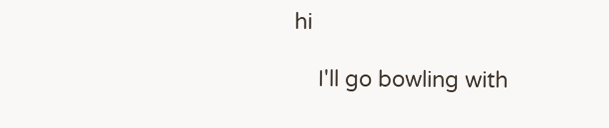hi

    I'll go bowling with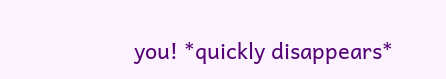you! *quickly disappears*